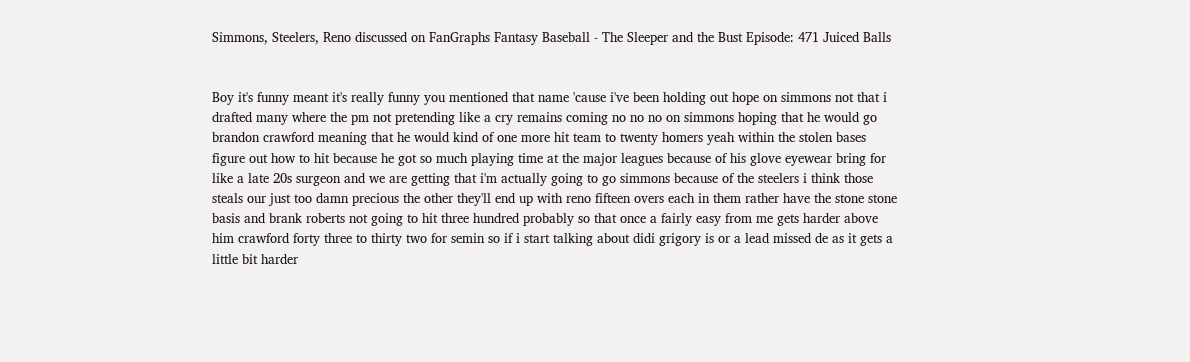Simmons, Steelers, Reno discussed on FanGraphs Fantasy Baseball - The Sleeper and the Bust Episode: 471 Juiced Balls


Boy it's funny meant it's really funny you mentioned that name 'cause i've been holding out hope on simmons not that i drafted many where the pm not pretending like a cry remains coming no no no on simmons hoping that he would go brandon crawford meaning that he would kind of one more hit team to twenty homers yeah within the stolen bases figure out how to hit because he got so much playing time at the major leagues because of his glove eyewear bring for like a late 20s surgeon and we are getting that i'm actually going to go simmons because of the steelers i think those steals our just too damn precious the other they'll end up with reno fifteen overs each in them rather have the stone stone basis and brank roberts not going to hit three hundred probably so that once a fairly easy from me gets harder above him crawford forty three to thirty two for semin so if i start talking about didi grigory is or a lead missed de as it gets a little bit harder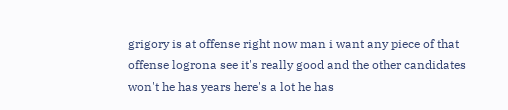grigory is at offense right now man i want any piece of that offense logrona see it's really good and the other candidates won't he has years here's a lot he has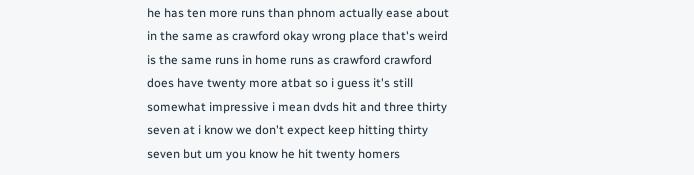he has ten more runs than phnom actually ease about in the same as crawford okay wrong place that's weird is the same runs in home runs as crawford crawford does have twenty more atbat so i guess it's still somewhat impressive i mean dvds hit and three thirty seven at i know we don't expect keep hitting thirty seven but um you know he hit twenty homers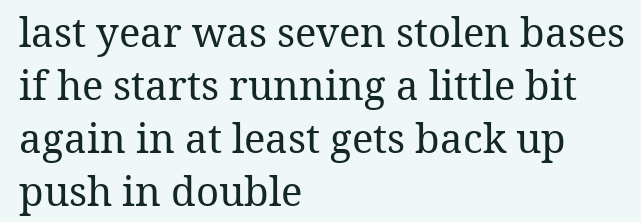last year was seven stolen bases if he starts running a little bit again in at least gets back up push in double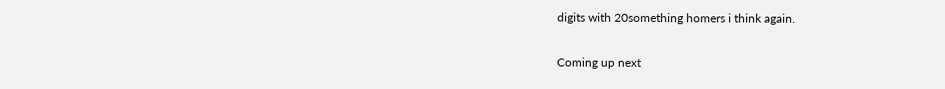digits with 20something homers i think again.

Coming up next